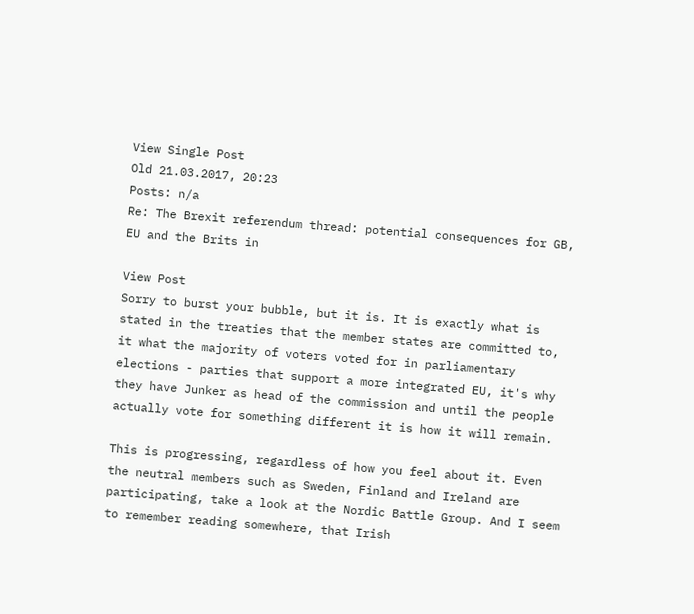View Single Post
Old 21.03.2017, 20:23
Posts: n/a
Re: The Brexit referendum thread: potential consequences for GB, EU and the Brits in

View Post
Sorry to burst your bubble, but it is. It is exactly what is stated in the treaties that the member states are committed to, it what the majority of voters voted for in parliamentary elections - parties that support a more integrated EU, it's why they have Junker as head of the commission and until the people actually vote for something different it is how it will remain.

This is progressing, regardless of how you feel about it. Even the neutral members such as Sweden, Finland and Ireland are participating, take a look at the Nordic Battle Group. And I seem to remember reading somewhere, that Irish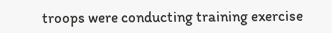troops were conducting training exercise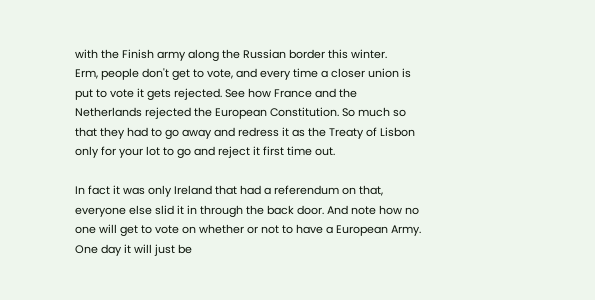with the Finish army along the Russian border this winter.
Erm, people don't get to vote, and every time a closer union is put to vote it gets rejected. See how France and the Netherlands rejected the European Constitution. So much so that they had to go away and redress it as the Treaty of Lisbon only for your lot to go and reject it first time out.

In fact it was only Ireland that had a referendum on that, everyone else slid it in through the back door. And note how no one will get to vote on whether or not to have a European Army. One day it will just be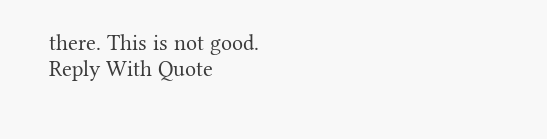there. This is not good.
Reply With Quote